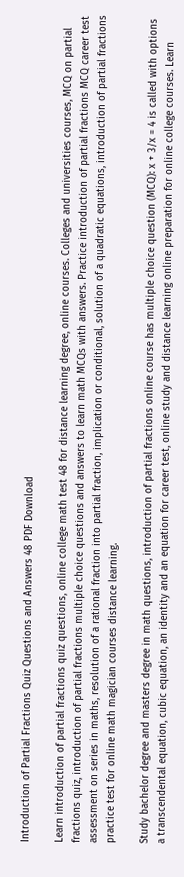Introduction of Partial Fractions Quiz Questions and Answers 48 PDF Download

Learn introduction of partial fractions quiz questions, online college math test 48 for distance learning degree, online courses. Colleges and universities courses, MCQ on partial fractions quiz, introduction of partial fractions multiple choice questions and answers to learn math MCQs with answers. Practice introduction of partial fractions MCQ career test assessment on series in maths, resolution of a rational fraction into partial fraction, implication or conditional, solution of a quadratic equations, introduction of partial fractions practice test for online math magician courses distance learning.

Study bachelor degree and masters degree in math questions, introduction of partial fractions online course has multiple choice question (MCQ): x + 3/x = 4 is called with options a transcendental equation, cubic equation, an identity and an equation for career test, online study and distance learning online preparation for online college courses. Learn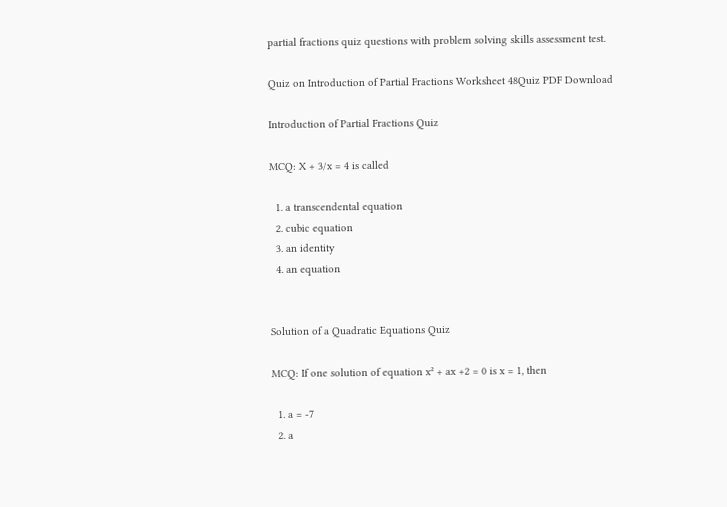partial fractions quiz questions with problem solving skills assessment test.

Quiz on Introduction of Partial Fractions Worksheet 48Quiz PDF Download

Introduction of Partial Fractions Quiz

MCQ: X + 3/x = 4 is called

  1. a transcendental equation
  2. cubic equation
  3. an identity
  4. an equation


Solution of a Quadratic Equations Quiz

MCQ: If one solution of equation x² + ax +2 = 0 is x = 1, then

  1. a = -7
  2. a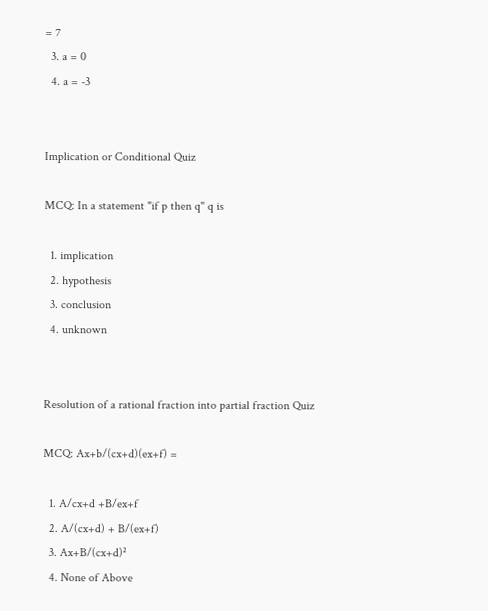= 7
  3. a = 0
  4. a = -3


Implication or Conditional Quiz

MCQ: In a statement "if p then q" q is

  1. implication
  2. hypothesis
  3. conclusion
  4. unknown


Resolution of a rational fraction into partial fraction Quiz

MCQ: Ax+b/(cx+d)(ex+f) =

  1. A/cx+d +B/ex+f
  2. A/(cx+d) + B/(ex+f)
  3. Ax+B/(cx+d)²
  4. None of Above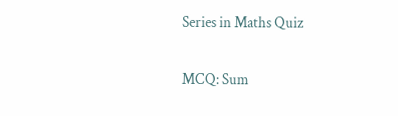Series in Maths Quiz

MCQ: Sum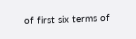of first six terms of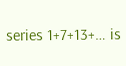series 1+7+13+… is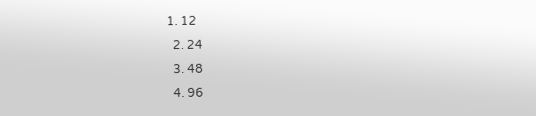1. 12
  2. 24
  3. 48
  4. 96